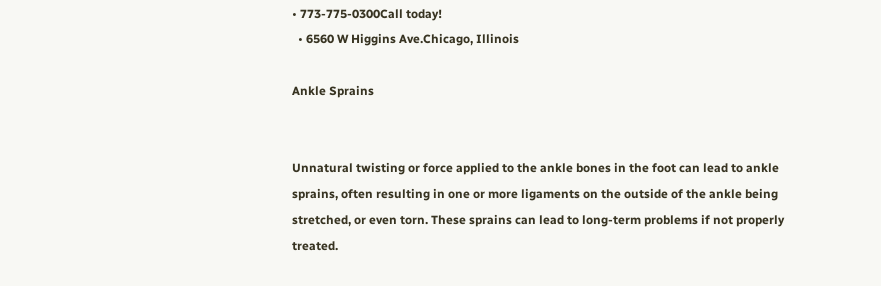• 773-775-0300Call today!
  • 6560 W Higgins Ave.Chicago, Illinois

Ankle Sprains


Unnatural twisting or force applied to the ankle bones in the foot can lead to ankle sprains, often resulting in one or more ligaments on the outside of the ankle being stretched, or even torn. These sprains can lead to long-term problems if not properly treated.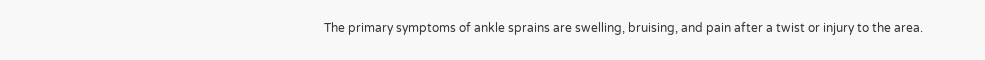The primary symptoms of ankle sprains are swelling, bruising, and pain after a twist or injury to the area.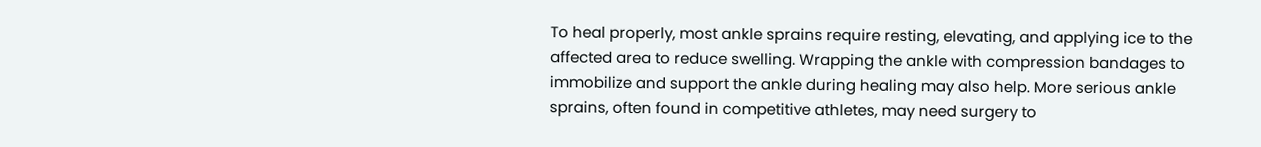To heal properly, most ankle sprains require resting, elevating, and applying ice to the affected area to reduce swelling. Wrapping the ankle with compression bandages to immobilize and support the ankle during healing may also help. More serious ankle sprains, often found in competitive athletes, may need surgery to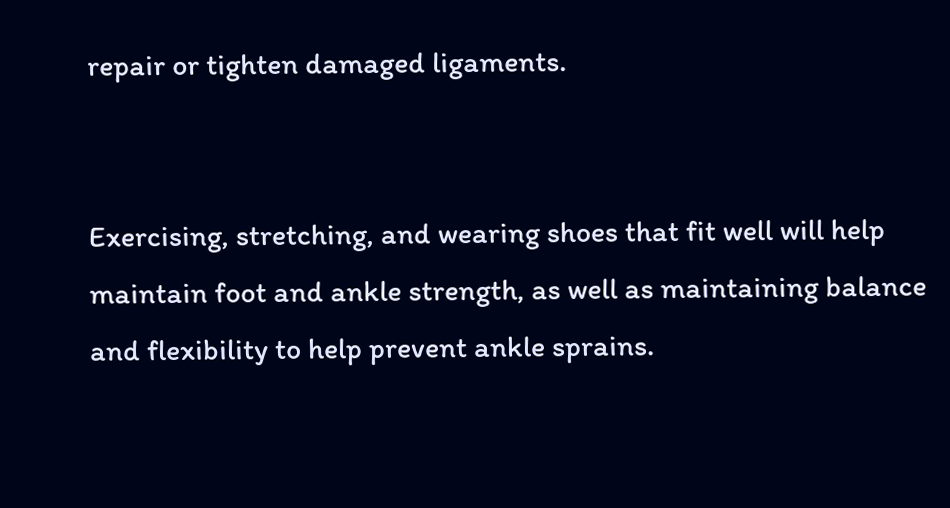repair or tighten damaged ligaments.


Exercising, stretching, and wearing shoes that fit well will help maintain foot and ankle strength, as well as maintaining balance and flexibility to help prevent ankle sprains.